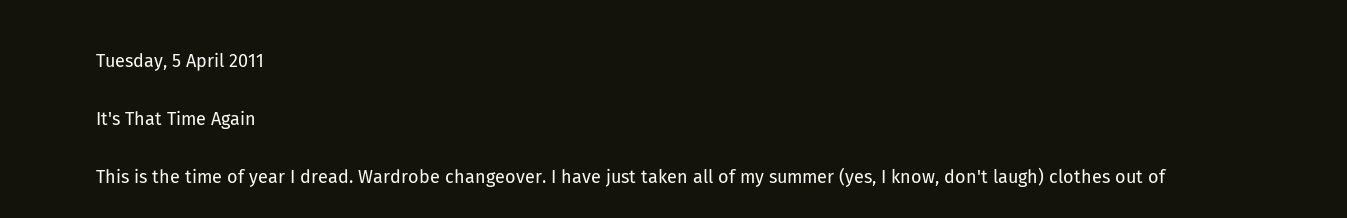Tuesday, 5 April 2011

It's That Time Again

This is the time of year I dread. Wardrobe changeover. I have just taken all of my summer (yes, I know, don't laugh) clothes out of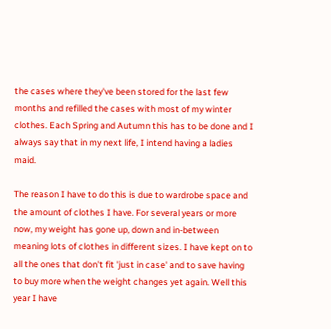the cases where they've been stored for the last few months and refilled the cases with most of my winter clothes. Each Spring and Autumn this has to be done and I always say that in my next life, I intend having a ladies maid.

The reason I have to do this is due to wardrobe space and the amount of clothes I have. For several years or more now, my weight has gone up, down and in-between meaning lots of clothes in different sizes. I have kept on to all the ones that don't fit 'just in case' and to save having to buy more when the weight changes yet again. Well this year I have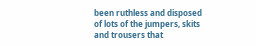been ruthless and disposed of lots of the jumpers, skits and trousers that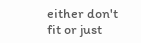either don't fit or just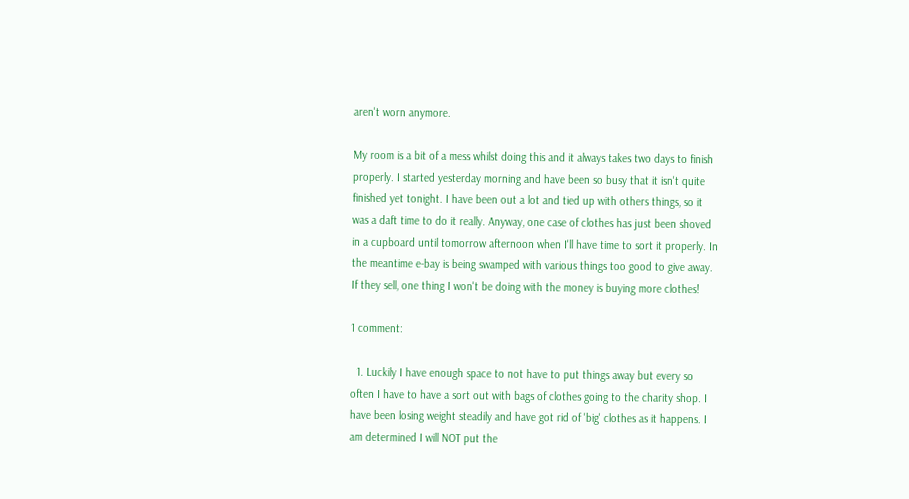aren't worn anymore.

My room is a bit of a mess whilst doing this and it always takes two days to finish properly. I started yesterday morning and have been so busy that it isn't quite finished yet tonight. I have been out a lot and tied up with others things, so it was a daft time to do it really. Anyway, one case of clothes has just been shoved in a cupboard until tomorrow afternoon when I'll have time to sort it properly. In the meantime e-bay is being swamped with various things too good to give away. If they sell, one thing I won't be doing with the money is buying more clothes!

1 comment:

  1. Luckily I have enough space to not have to put things away but every so often I have to have a sort out with bags of clothes going to the charity shop. I have been losing weight steadily and have got rid of 'big' clothes as it happens. I am determined I will NOT put the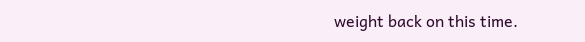weight back on this time.